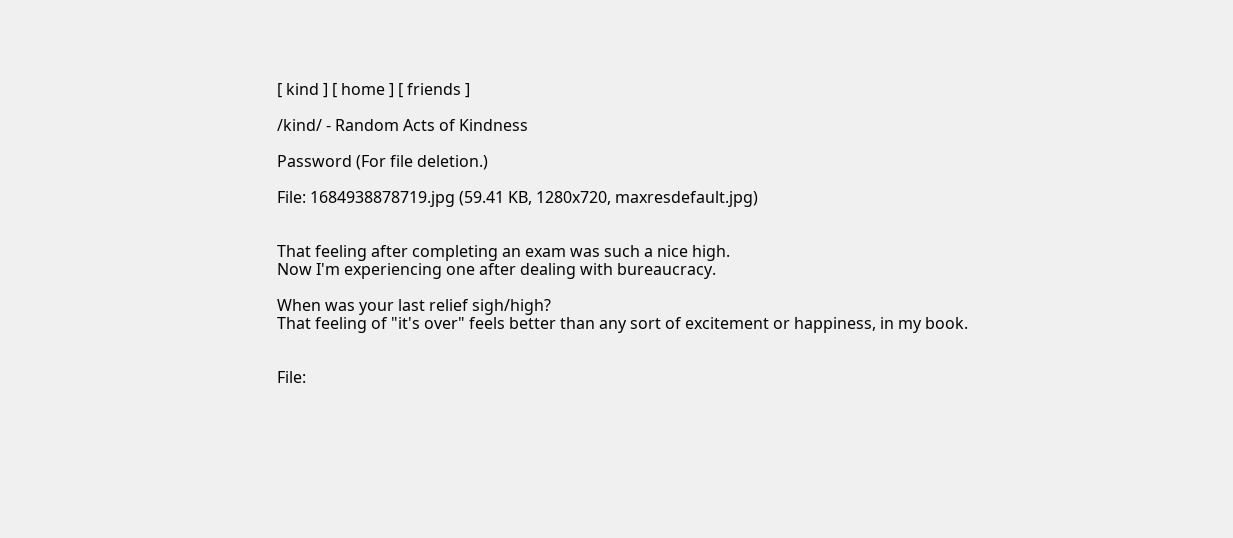[ kind ] [ home ] [ friends ]

/kind/ - Random Acts of Kindness

Password (For file deletion.)

File: 1684938878719.jpg (59.41 KB, 1280x720, maxresdefault.jpg)


That feeling after completing an exam was such a nice high.
Now I'm experiencing one after dealing with bureaucracy.

When was your last relief sigh/high?
That feeling of "it's over" feels better than any sort of excitement or happiness, in my book.


File: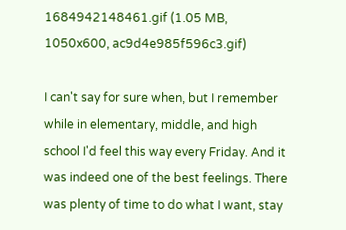1684942148461.gif (1.05 MB, 1050x600, ac9d4e985f596c3.gif)

I can't say for sure when, but I remember while in elementary, middle, and high school I'd feel this way every Friday. And it was indeed one of the best feelings. There was plenty of time to do what I want, stay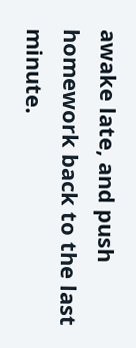awake late, and push homework back to the last minute.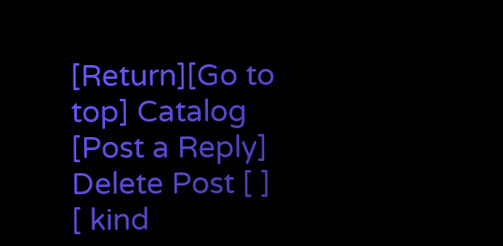[Return][Go to top] Catalog [Post a Reply]
Delete Post [ ]
[ kind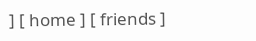] [ home ] [ friends ]